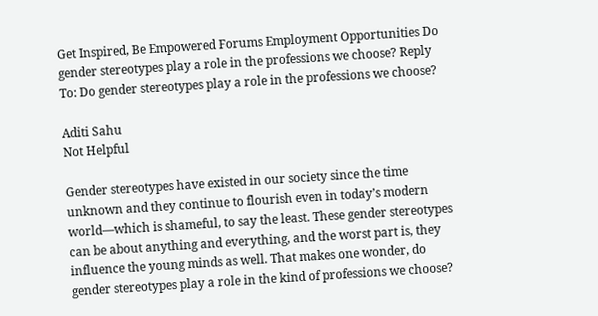Get Inspired, Be Empowered Forums Employment Opportunities Do gender stereotypes play a role in the professions we choose? Reply To: Do gender stereotypes play a role in the professions we choose?

Aditi Sahu
Not Helpful

Gender stereotypes have existed in our society since the time unknown and they continue to flourish even in today’s modern world—which is shameful, to say the least. These gender stereotypes can be about anything and everything, and the worst part is, they influence the young minds as well. That makes one wonder, do gender stereotypes play a role in the kind of professions we choose?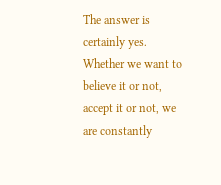The answer is certainly yes. Whether we want to believe it or not, accept it or not, we are constantly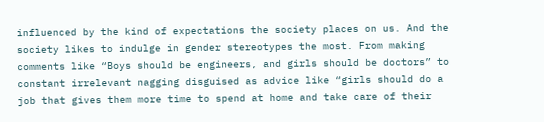influenced by the kind of expectations the society places on us. And the society likes to indulge in gender stereotypes the most. From making comments like “Boys should be engineers, and girls should be doctors” to constant irrelevant nagging disguised as advice like “girls should do a job that gives them more time to spend at home and take care of their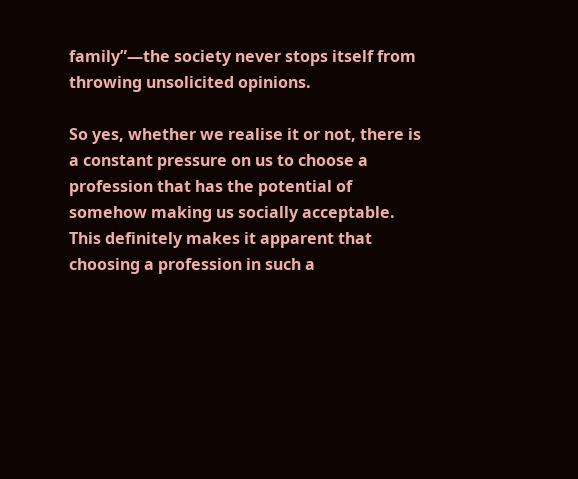family”—the society never stops itself from throwing unsolicited opinions.

So yes, whether we realise it or not, there is a constant pressure on us to choose a profession that has the potential of somehow making us socially acceptable. This definitely makes it apparent that choosing a profession in such a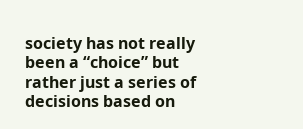society has not really been a “choice” but rather just a series of decisions based on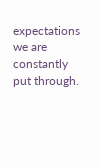expectations we are constantly put through.